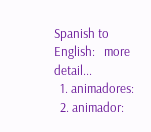Spanish to English:   more detail...
  1. animadores:
  2. animador: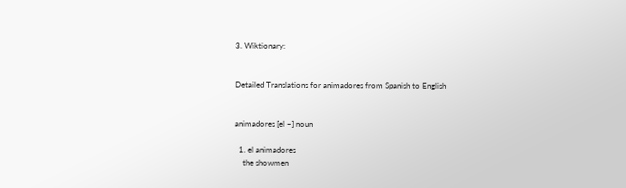3. Wiktionary:


Detailed Translations for animadores from Spanish to English


animadores [el ~] noun

  1. el animadores
    the showmen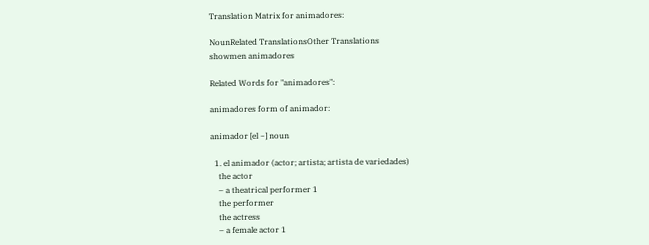Translation Matrix for animadores:

NounRelated TranslationsOther Translations
showmen animadores

Related Words for "animadores":

animadores form of animador:

animador [el ~] noun

  1. el animador (actor; artista; artista de variedades)
    the actor
    – a theatrical performer 1
    the performer
    the actress
    – a female actor 1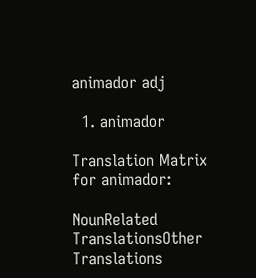animador adj

  1. animador

Translation Matrix for animador:

NounRelated TranslationsOther Translations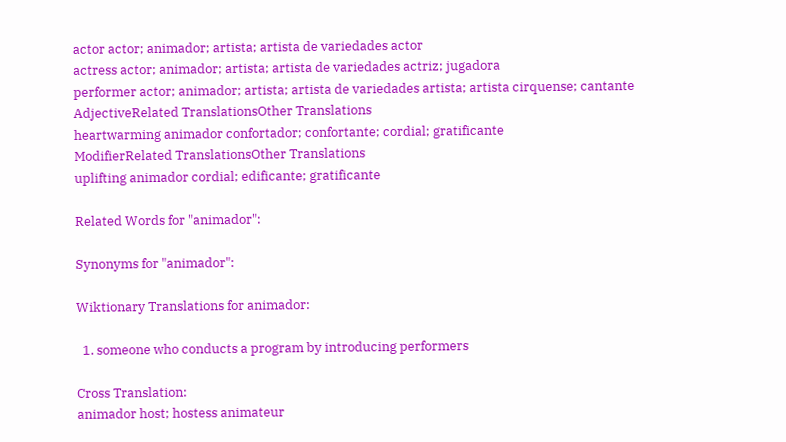actor actor; animador; artista; artista de variedades actor
actress actor; animador; artista; artista de variedades actriz; jugadora
performer actor; animador; artista; artista de variedades artista; artista cirquense; cantante
AdjectiveRelated TranslationsOther Translations
heartwarming animador confortador; confortante; cordial; gratificante
ModifierRelated TranslationsOther Translations
uplifting animador cordial; edificante; gratificante

Related Words for "animador":

Synonyms for "animador":

Wiktionary Translations for animador:

  1. someone who conducts a program by introducing performers

Cross Translation:
animador host; hostess animateur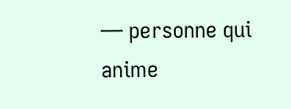— personne qui anime